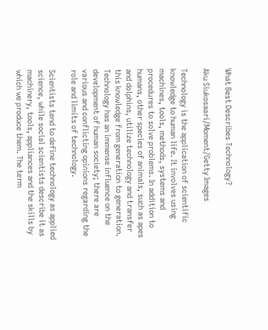What Best Describes Technology?

Aku Siukosaari/Moment/Getty Images

Technology is the application of scientific knowledge to human life. It involves using machines, tools, methods, systems and procedures to solve problems. In addition to humans, other species of animals, such as apes and dolphins, utilize technology and transfer this knowledge from generation to generation. Technology has an immense influence on the development of human society; there are various and conflicting opinions regarding the role and limits of technology.

Scientists tend to define technology as applied science, while social scientists describe it as machinery, tools, appliances and the skills by which we produce them. The term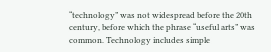“technology” was not widespread before the 20th century, before which the phrase “useful arts” was common. Technology includes simple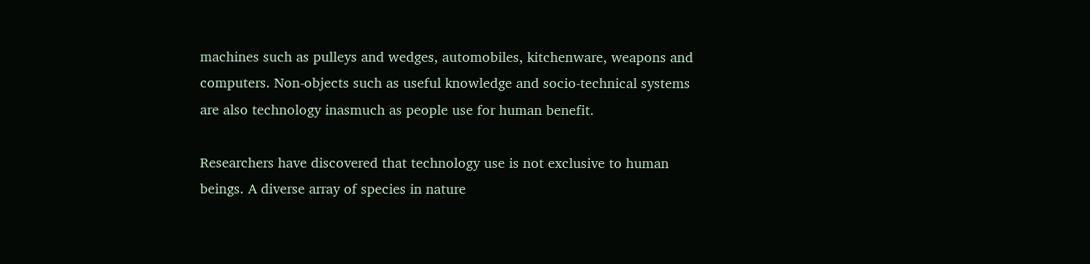machines such as pulleys and wedges, automobiles, kitchenware, weapons and computers. Non-objects such as useful knowledge and socio-technical systems are also technology inasmuch as people use for human benefit.

Researchers have discovered that technology use is not exclusive to human beings. A diverse array of species in nature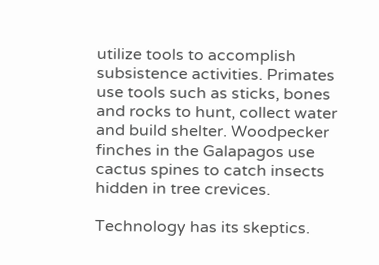utilize tools to accomplish subsistence activities. Primates use tools such as sticks, bones and rocks to hunt, collect water and build shelter. Woodpecker finches in the Galapagos use cactus spines to catch insects hidden in tree crevices.

Technology has its skeptics.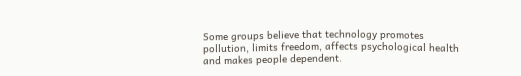Some groups believe that technology promotes pollution, limits freedom, affects psychological health and makes people dependent.